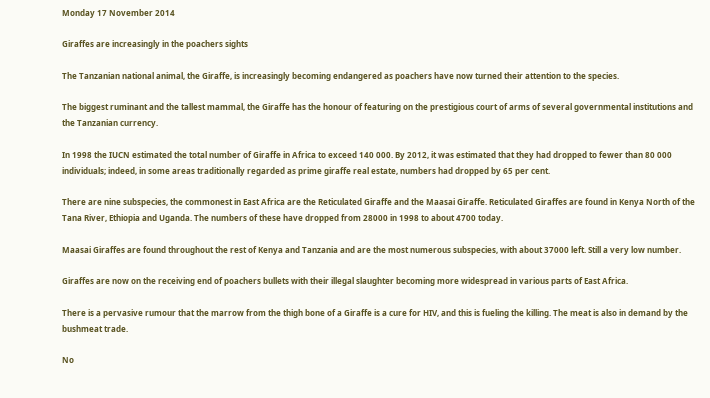Monday 17 November 2014

Giraffes are increasingly in the poachers sights

The Tanzanian national animal, the Giraffe, is increasingly becoming endangered as poachers have now turned their attention to the species.

The biggest ruminant and the tallest mammal, the Giraffe has the honour of featuring on the prestigious court of arms of several governmental institutions and the Tanzanian currency.

In 1998 the IUCN estimated the total number of Giraffe in Africa to exceed 140 000. By 2012, it was estimated that they had dropped to fewer than 80 000 individuals; indeed, in some areas traditionally regarded as prime giraffe real estate, numbers had dropped by 65 per cent.

There are nine subspecies, the commonest in East Africa are the Reticulated Giraffe and the Maasai Giraffe. Reticulated Giraffes are found in Kenya North of the Tana River, Ethiopia and Uganda. The numbers of these have dropped from 28000 in 1998 to about 4700 today.

Maasai Giraffes are found throughout the rest of Kenya and Tanzania and are the most numerous subspecies, with about 37000 left. Still a very low number.

Giraffes are now on the receiving end of poachers bullets with their illegal slaughter becoming more widespread in various parts of East Africa.

There is a pervasive rumour that the marrow from the thigh bone of a Giraffe is a cure for HIV, and this is fueling the killing. The meat is also in demand by the bushmeat trade.

No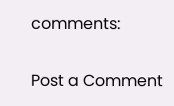comments:

Post a Comment